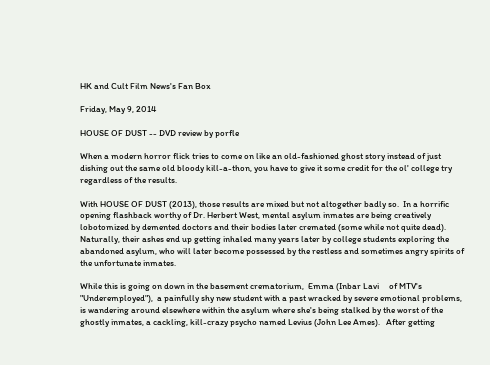HK and Cult Film News's Fan Box

Friday, May 9, 2014

HOUSE OF DUST -- DVD review by porfle

When a modern horror flick tries to come on like an old-fashioned ghost story instead of just dishing out the same old bloody kill-a-thon, you have to give it some credit for the ol' college try regardless of the results.

With HOUSE OF DUST (2013), those results are mixed but not altogether badly so.  In a horrific opening flashback worthy of Dr. Herbert West, mental asylum inmates are being creatively lobotomized by demented doctors and their bodies later cremated (some while not quite dead).  Naturally, their ashes end up getting inhaled many years later by college students exploring the abandoned asylum, who will later become possessed by the restless and sometimes angry spirits of the unfortunate inmates.

While this is going on down in the basement crematorium,  Emma (Inbar Lavi     of MTV's "Underemployed"),  a painfully shy new student with a past wracked by severe emotional problems, is wandering around elsewhere within the asylum where she's being stalked by the worst of the ghostly inmates, a cackling, kill-crazy psycho named Levius (John Lee Ames).   After getting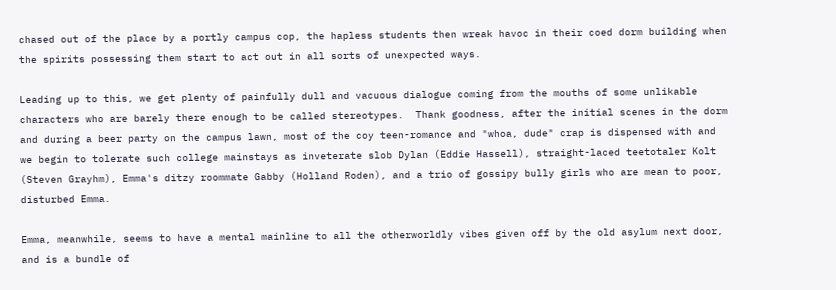chased out of the place by a portly campus cop, the hapless students then wreak havoc in their coed dorm building when the spirits possessing them start to act out in all sorts of unexpected ways.

Leading up to this, we get plenty of painfully dull and vacuous dialogue coming from the mouths of some unlikable characters who are barely there enough to be called stereotypes.  Thank goodness, after the initial scenes in the dorm and during a beer party on the campus lawn, most of the coy teen-romance and "whoa, dude" crap is dispensed with and we begin to tolerate such college mainstays as inveterate slob Dylan (Eddie Hassell), straight-laced teetotaler Kolt (Steven Grayhm), Emma's ditzy roommate Gabby (Holland Roden), and a trio of gossipy bully girls who are mean to poor, disturbed Emma.

Emma, meanwhile, seems to have a mental mainline to all the otherworldly vibes given off by the old asylum next door, and is a bundle of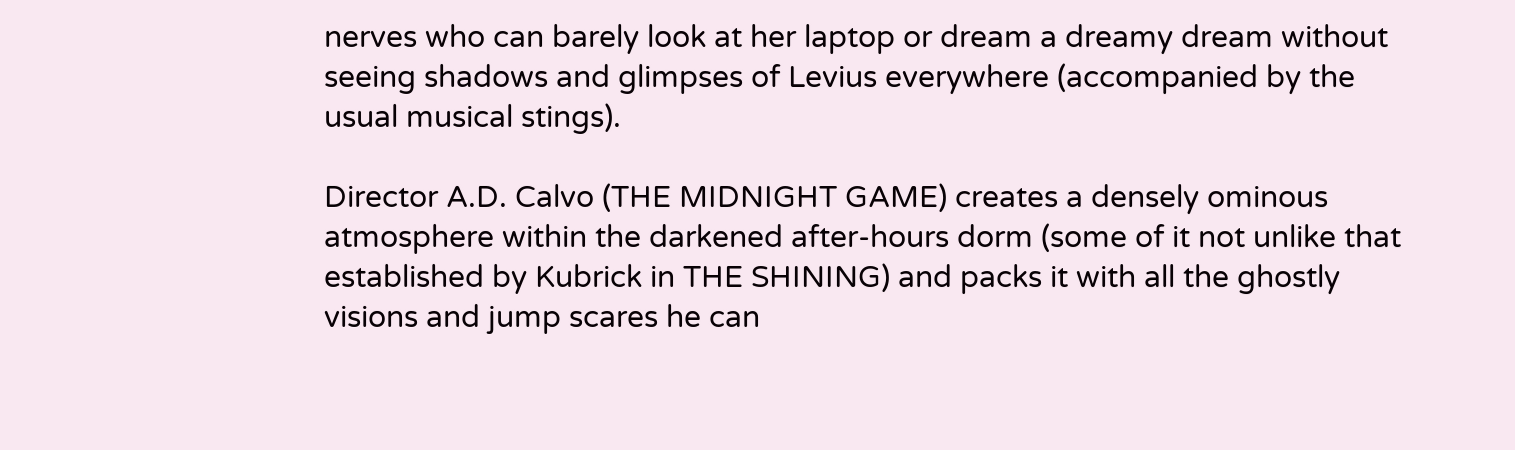nerves who can barely look at her laptop or dream a dreamy dream without seeing shadows and glimpses of Levius everywhere (accompanied by the usual musical stings).

Director A.D. Calvo (THE MIDNIGHT GAME) creates a densely ominous atmosphere within the darkened after-hours dorm (some of it not unlike that established by Kubrick in THE SHINING) and packs it with all the ghostly visions and jump scares he can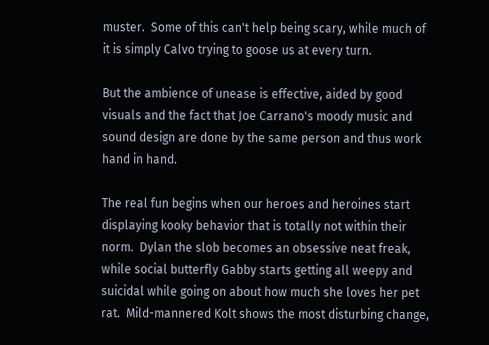muster.  Some of this can't help being scary, while much of it is simply Calvo trying to goose us at every turn.

But the ambience of unease is effective, aided by good visuals and the fact that Joe Carrano's moody music and sound design are done by the same person and thus work hand in hand.

The real fun begins when our heroes and heroines start displaying kooky behavior that is totally not within their norm.  Dylan the slob becomes an obsessive neat freak, while social butterfly Gabby starts getting all weepy and suicidal while going on about how much she loves her pet rat.  Mild-mannered Kolt shows the most disturbing change,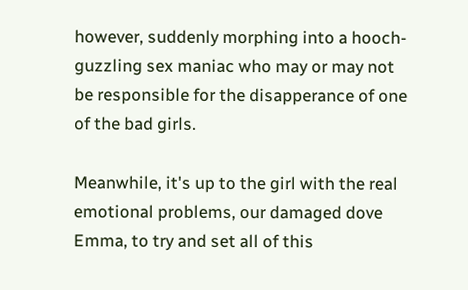however, suddenly morphing into a hooch-guzzling sex maniac who may or may not be responsible for the disapperance of one of the bad girls.

Meanwhile, it's up to the girl with the real emotional problems, our damaged dove Emma, to try and set all of this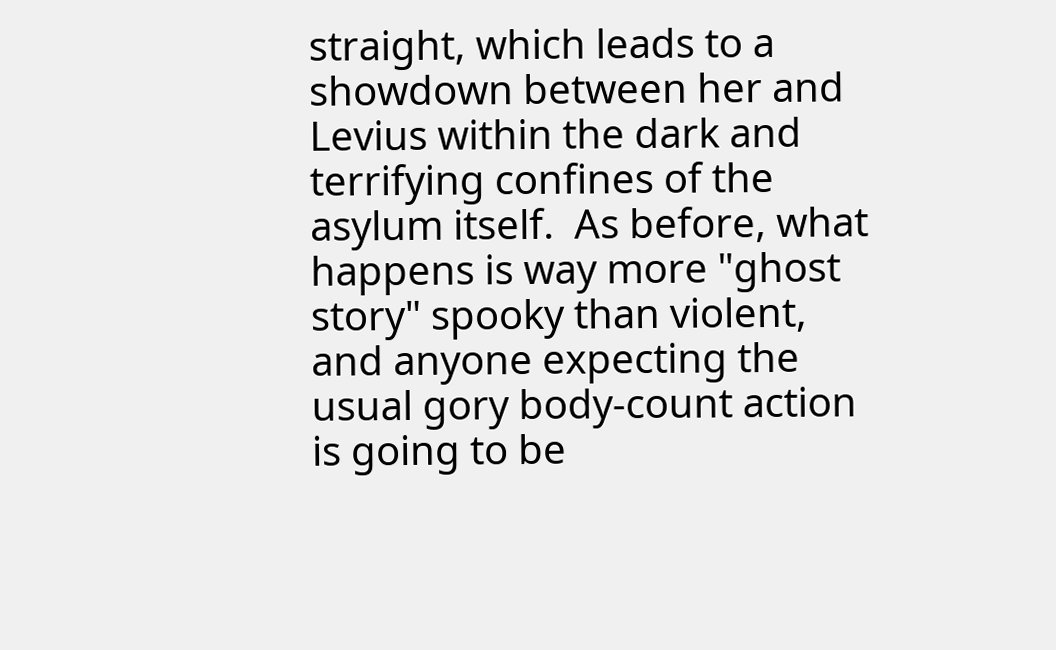straight, which leads to a showdown between her and Levius within the dark and terrifying confines of the asylum itself.  As before, what happens is way more "ghost story" spooky than violent, and anyone expecting the usual gory body-count action is going to be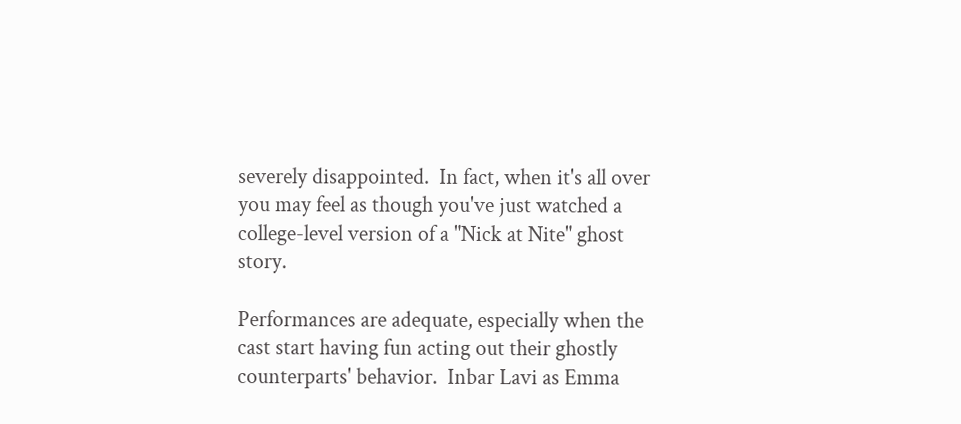severely disappointed.  In fact, when it's all over you may feel as though you've just watched a college-level version of a "Nick at Nite" ghost story.

Performances are adequate, especially when the cast start having fun acting out their ghostly counterparts' behavior.  Inbar Lavi as Emma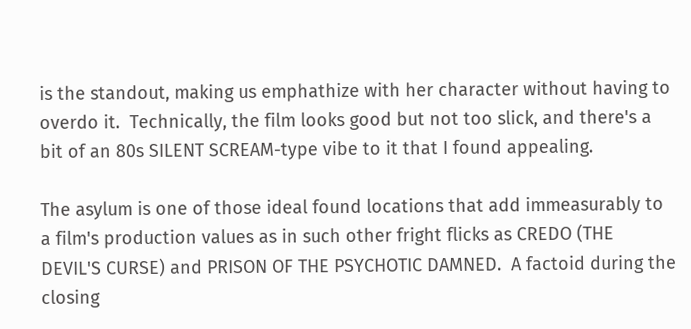is the standout, making us emphathize with her character without having to overdo it.  Technically, the film looks good but not too slick, and there's a bit of an 80s SILENT SCREAM-type vibe to it that I found appealing.

The asylum is one of those ideal found locations that add immeasurably to a film's production values as in such other fright flicks as CREDO (THE DEVIL'S CURSE) and PRISON OF THE PSYCHOTIC DAMNED.  A factoid during the closing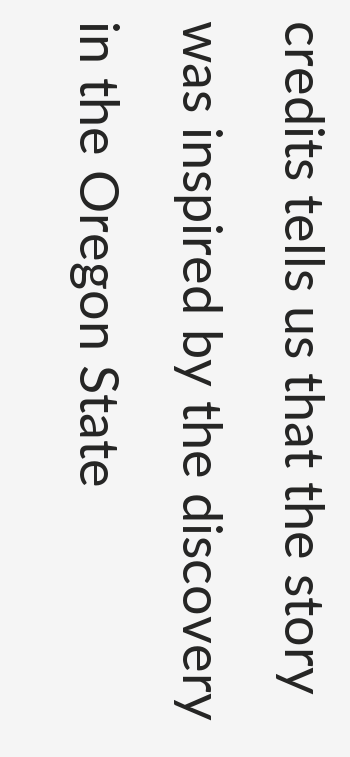credits tells us that the story was inspired by the discovery in the Oregon State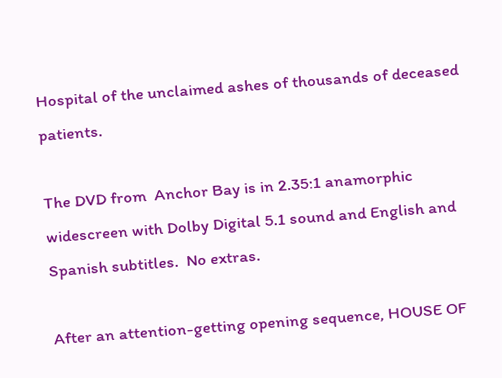Hospital of the unclaimed ashes of thousands of deceased patients.

The DVD from  Anchor Bay is in 2.35:1 anamorphic widescreen with Dolby Digital 5.1 sound and English and Spanish subtitles.  No extras.

After an attention-getting opening sequence, HOUSE OF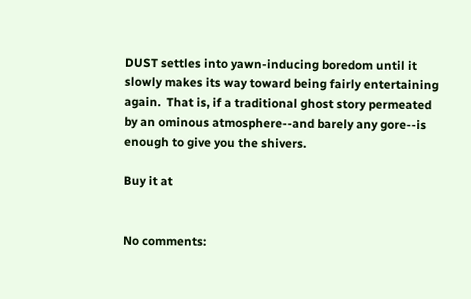DUST settles into yawn-inducing boredom until it slowly makes its way toward being fairly entertaining again.  That is, if a traditional ghost story permeated by an ominous atmosphere--and barely any gore--is enough to give you the shivers.

Buy it at


No comments: